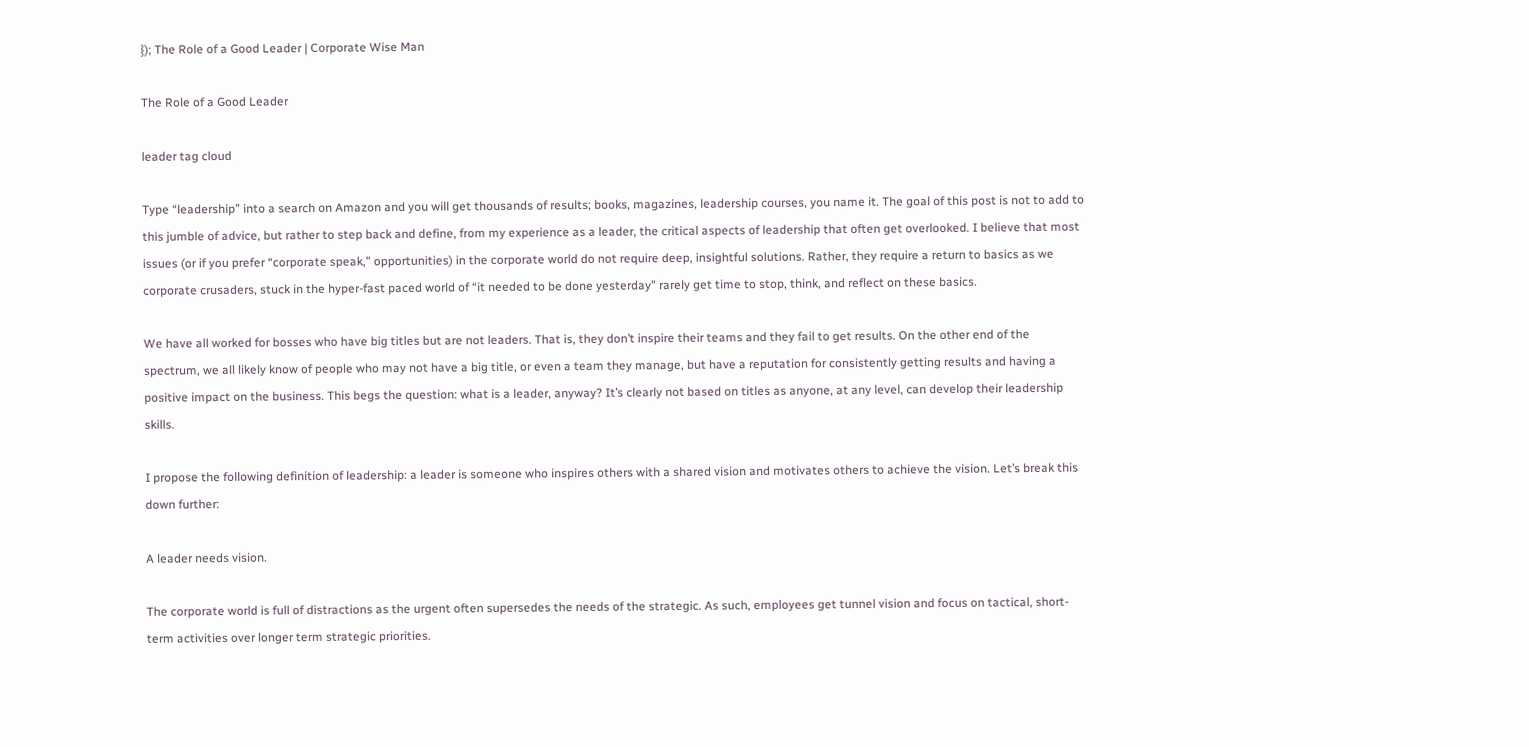}); The Role of a Good Leader | Corporate Wise Man

The Role of a Good Leader

leader tag cloud

Type “leadership” into a search on Amazon and you will get thousands of results; books, magazines, leadership courses, you name it. The goal of this post is not to add to this jumble of advice, but rather to step back and define, from my experience as a leader, the critical aspects of leadership that often get overlooked. I believe that most issues (or if you prefer “corporate speak,” opportunities) in the corporate world do not require deep, insightful solutions. Rather, they require a return to basics as we corporate crusaders, stuck in the hyper-fast paced world of “it needed to be done yesterday” rarely get time to stop, think, and reflect on these basics.

We have all worked for bosses who have big titles but are not leaders. That is, they don’t inspire their teams and they fail to get results. On the other end of the spectrum, we all likely know of people who may not have a big title, or even a team they manage, but have a reputation for consistently getting results and having a positive impact on the business. This begs the question: what is a leader, anyway? It’s clearly not based on titles as anyone, at any level, can develop their leadership skills.

I propose the following definition of leadership: a leader is someone who inspires others with a shared vision and motivates others to achieve the vision. Let’s break this down further:

A leader needs vision.

The corporate world is full of distractions as the urgent often supersedes the needs of the strategic. As such, employees get tunnel vision and focus on tactical, short-term activities over longer term strategic priorities.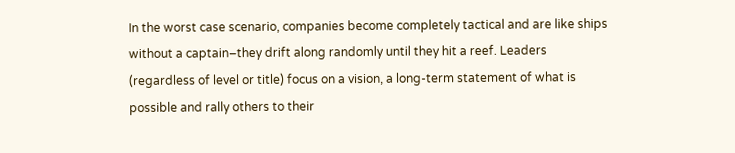In the worst case scenario, companies become completely tactical and are like ships without a captain–they drift along randomly until they hit a reef. Leaders (regardless of level or title) focus on a vision, a long-term statement of what is possible and rally others to their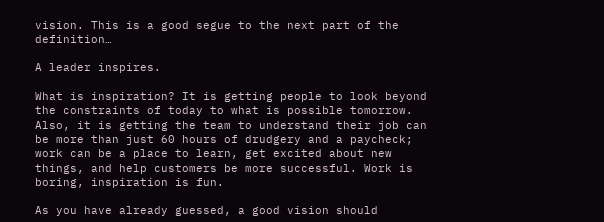vision. This is a good segue to the next part of the definition…

A leader inspires.

What is inspiration? It is getting people to look beyond the constraints of today to what is possible tomorrow. Also, it is getting the team to understand their job can be more than just 60 hours of drudgery and a paycheck; work can be a place to learn, get excited about new things, and help customers be more successful. Work is boring, inspiration is fun.

As you have already guessed, a good vision should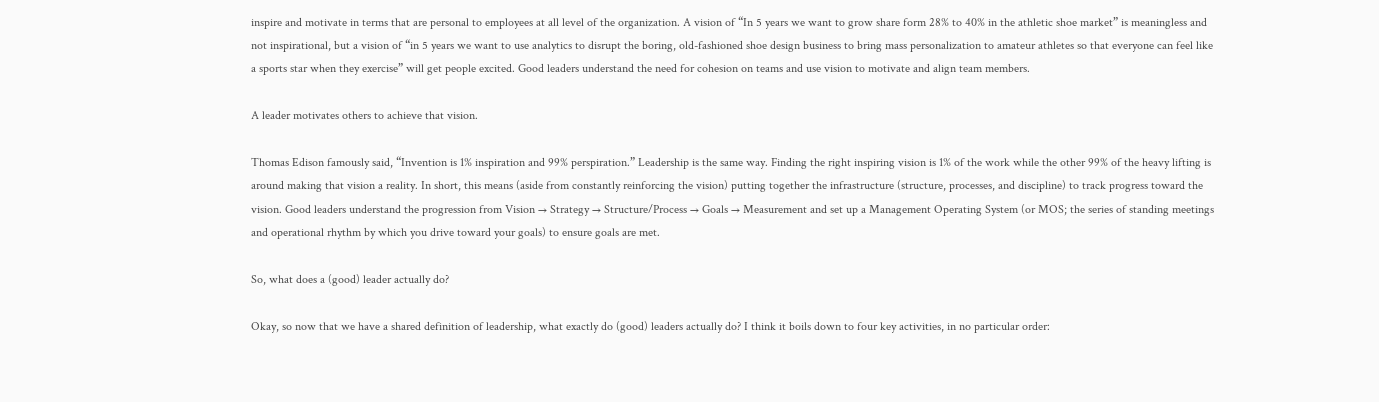inspire and motivate in terms that are personal to employees at all level of the organization. A vision of “In 5 years we want to grow share form 28% to 40% in the athletic shoe market” is meaningless and not inspirational, but a vision of “in 5 years we want to use analytics to disrupt the boring, old-fashioned shoe design business to bring mass personalization to amateur athletes so that everyone can feel like a sports star when they exercise” will get people excited. Good leaders understand the need for cohesion on teams and use vision to motivate and align team members.

A leader motivates others to achieve that vision.

Thomas Edison famously said, “Invention is 1% inspiration and 99% perspiration.” Leadership is the same way. Finding the right inspiring vision is 1% of the work while the other 99% of the heavy lifting is around making that vision a reality. In short, this means (aside from constantly reinforcing the vision) putting together the infrastructure (structure, processes, and discipline) to track progress toward the vision. Good leaders understand the progression from Vision → Strategy → Structure/Process → Goals → Measurement and set up a Management Operating System (or MOS; the series of standing meetings and operational rhythm by which you drive toward your goals) to ensure goals are met.

So, what does a (good) leader actually do?

Okay, so now that we have a shared definition of leadership, what exactly do (good) leaders actually do? I think it boils down to four key activities, in no particular order: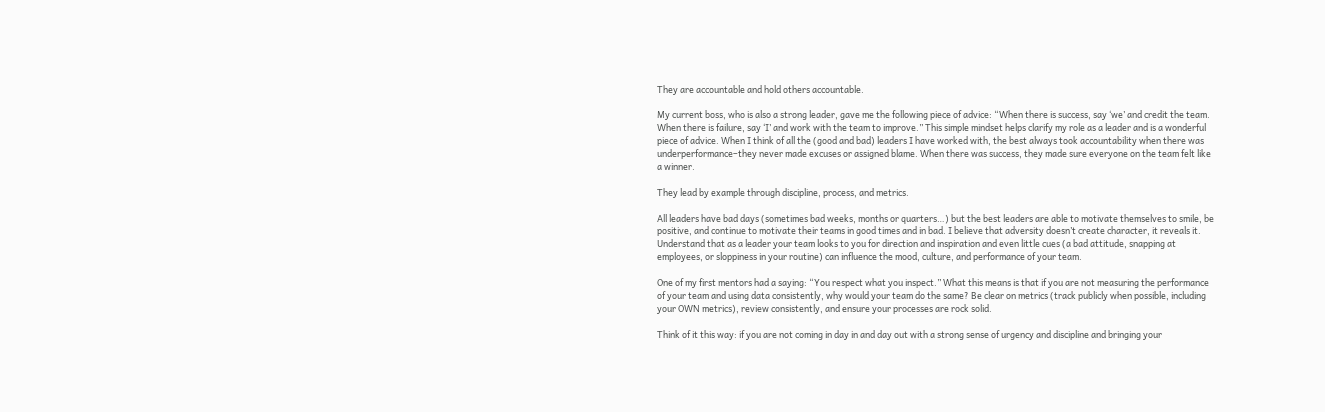They are accountable and hold others accountable.

My current boss, who is also a strong leader, gave me the following piece of advice: “When there is success, say ‘we’ and credit the team. When there is failure, say ‘I’ and work with the team to improve.” This simple mindset helps clarify my role as a leader and is a wonderful piece of advice. When I think of all the (good and bad) leaders I have worked with, the best always took accountability when there was underperformance–they never made excuses or assigned blame. When there was success, they made sure everyone on the team felt like a winner.

They lead by example through discipline, process, and metrics.

All leaders have bad days (sometimes bad weeks, months or quarters…) but the best leaders are able to motivate themselves to smile, be positive, and continue to motivate their teams in good times and in bad. I believe that adversity doesn’t create character, it reveals it. Understand that as a leader your team looks to you for direction and inspiration and even little cues (a bad attitude, snapping at employees, or sloppiness in your routine) can influence the mood, culture, and performance of your team.

One of my first mentors had a saying: “You respect what you inspect.” What this means is that if you are not measuring the performance of your team and using data consistently, why would your team do the same? Be clear on metrics (track publicly when possible, including your OWN metrics), review consistently, and ensure your processes are rock solid.

Think of it this way: if you are not coming in day in and day out with a strong sense of urgency and discipline and bringing your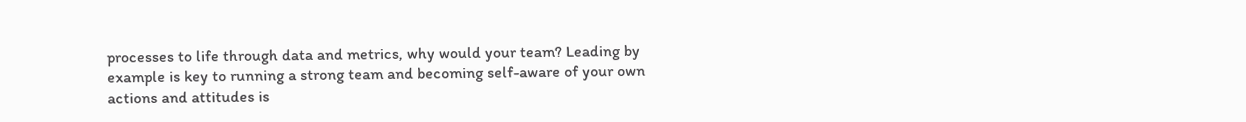processes to life through data and metrics, why would your team? Leading by example is key to running a strong team and becoming self-aware of your own actions and attitudes is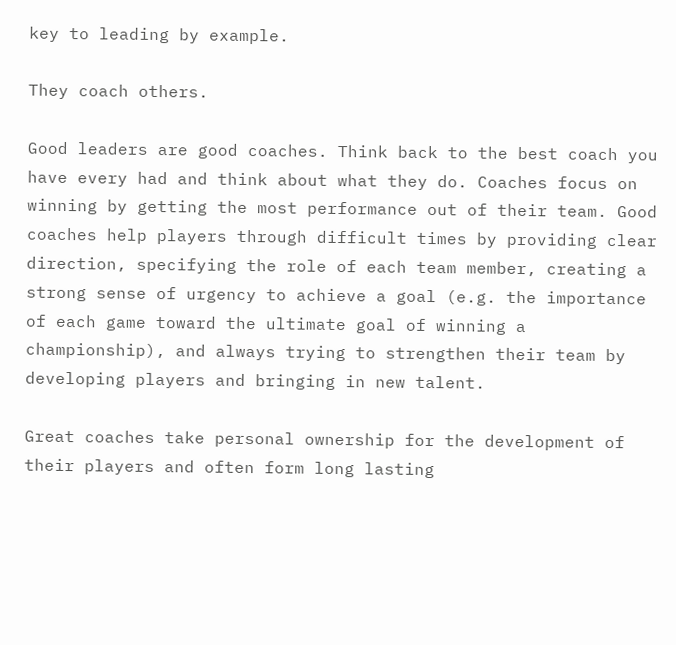key to leading by example.

They coach others.

Good leaders are good coaches. Think back to the best coach you have every had and think about what they do. Coaches focus on winning by getting the most performance out of their team. Good coaches help players through difficult times by providing clear direction, specifying the role of each team member, creating a strong sense of urgency to achieve a goal (e.g. the importance of each game toward the ultimate goal of winning a championship), and always trying to strengthen their team by developing players and bringing in new talent.

Great coaches take personal ownership for the development of their players and often form long lasting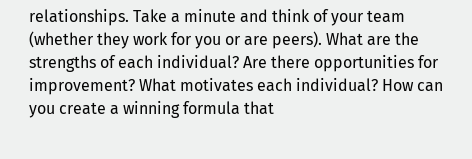relationships. Take a minute and think of your team (whether they work for you or are peers). What are the strengths of each individual? Are there opportunities for improvement? What motivates each individual? How can you create a winning formula that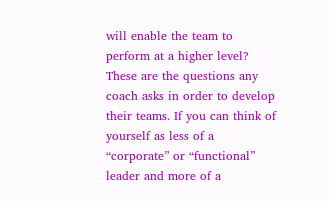will enable the team to perform at a higher level? These are the questions any coach asks in order to develop their teams. If you can think of yourself as less of a “corporate” or “functional” leader and more of a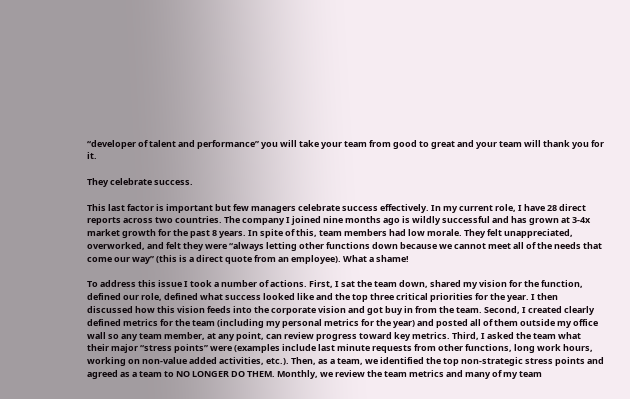“developer of talent and performance” you will take your team from good to great and your team will thank you for it.

They celebrate success.

This last factor is important but few managers celebrate success effectively. In my current role, I have 28 direct reports across two countries. The company I joined nine months ago is wildly successful and has grown at 3-4x market growth for the past 8 years. In spite of this, team members had low morale. They felt unappreciated, overworked, and felt they were “always letting other functions down because we cannot meet all of the needs that come our way” (this is a direct quote from an employee). What a shame!

To address this issue I took a number of actions. First, I sat the team down, shared my vision for the function, defined our role, defined what success looked like and the top three critical priorities for the year. I then discussed how this vision feeds into the corporate vision and got buy in from the team. Second, I created clearly defined metrics for the team (including my personal metrics for the year) and posted all of them outside my office wall so any team member, at any point, can review progress toward key metrics. Third, I asked the team what their major “stress points” were (examples include last minute requests from other functions, long work hours, working on non-value added activities, etc.). Then, as a team, we identified the top non-strategic stress points and agreed as a team to NO LONGER DO THEM. Monthly, we review the team metrics and many of my team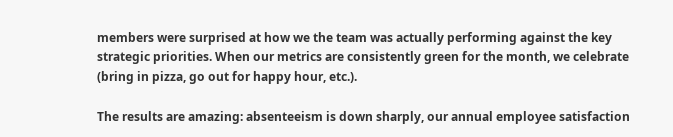members were surprised at how we the team was actually performing against the key strategic priorities. When our metrics are consistently green for the month, we celebrate (bring in pizza, go out for happy hour, etc.).

The results are amazing: absenteeism is down sharply, our annual employee satisfaction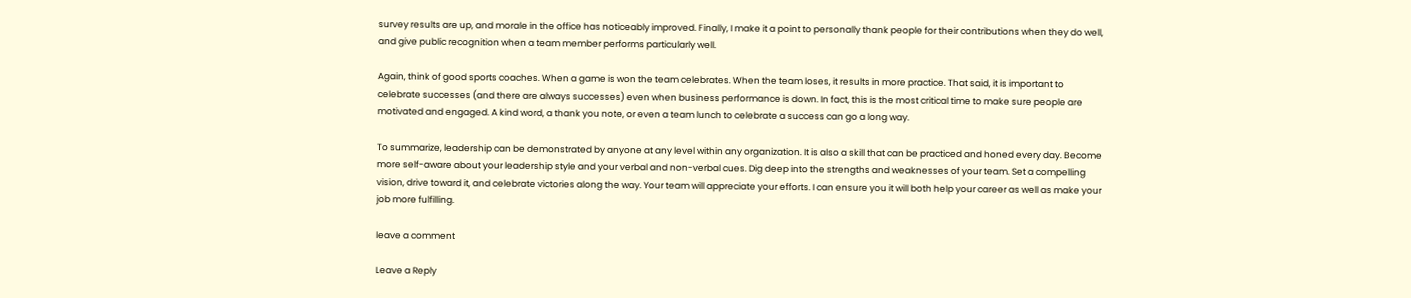survey results are up, and morale in the office has noticeably improved. Finally, I make it a point to personally thank people for their contributions when they do well, and give public recognition when a team member performs particularly well.

Again, think of good sports coaches. When a game is won the team celebrates. When the team loses, it results in more practice. That said, it is important to celebrate successes (and there are always successes) even when business performance is down. In fact, this is the most critical time to make sure people are motivated and engaged. A kind word, a thank you note, or even a team lunch to celebrate a success can go a long way.

To summarize, leadership can be demonstrated by anyone at any level within any organization. It is also a skill that can be practiced and honed every day. Become more self-aware about your leadership style and your verbal and non-verbal cues. Dig deep into the strengths and weaknesses of your team. Set a compelling vision, drive toward it, and celebrate victories along the way. Your team will appreciate your efforts. I can ensure you it will both help your career as well as make your job more fulfilling.

leave a comment

Leave a Reply